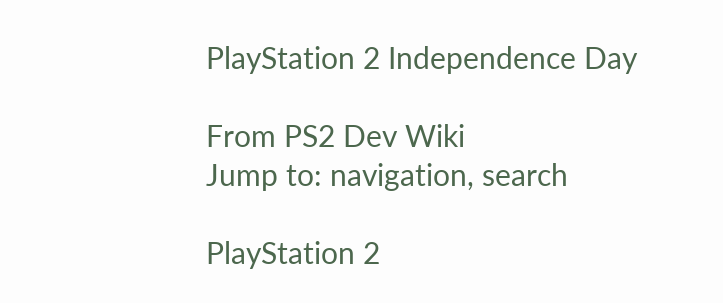PlayStation 2 Independence Day

From PS2 Dev Wiki
Jump to: navigation, search

PlayStation 2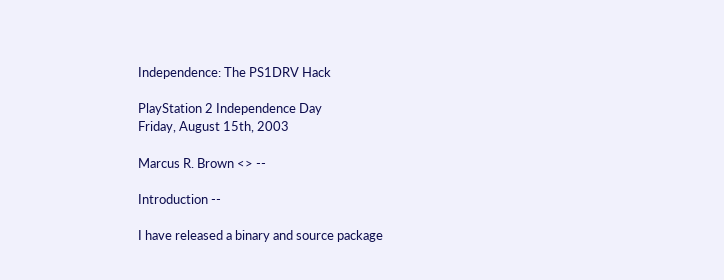Independence: The PS1DRV Hack

PlayStation 2 Independence Day
Friday, August 15th, 2003

Marcus R. Brown <> --

Introduction --

I have released a binary and source package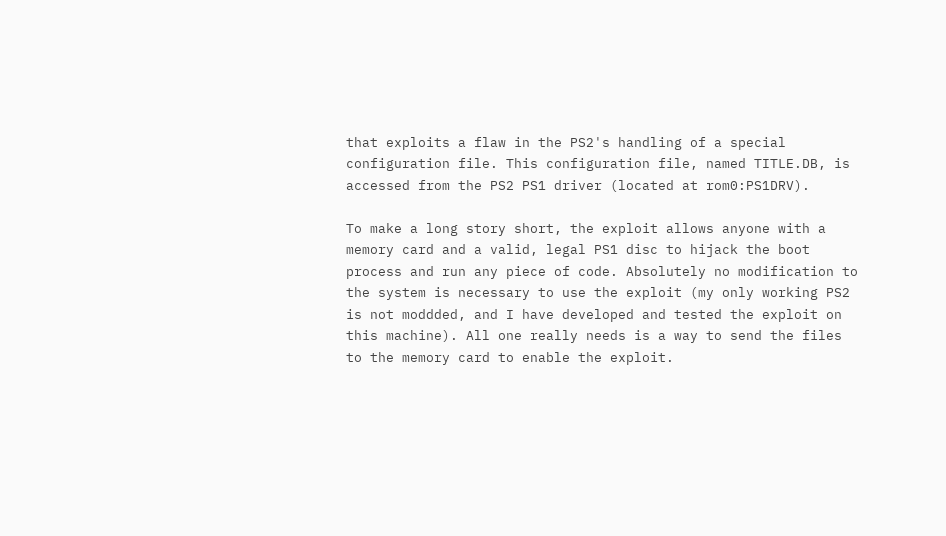that exploits a flaw in the PS2's handling of a special configuration file. This configuration file, named TITLE.DB, is accessed from the PS2 PS1 driver (located at rom0:PS1DRV).

To make a long story short, the exploit allows anyone with a memory card and a valid, legal PS1 disc to hijack the boot process and run any piece of code. Absolutely no modification to the system is necessary to use the exploit (my only working PS2 is not moddded, and I have developed and tested the exploit on this machine). All one really needs is a way to send the files to the memory card to enable the exploit.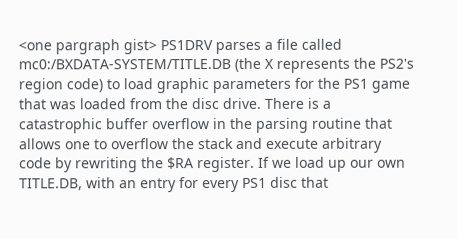<one pargraph gist> PS1DRV parses a file called mc0:/BXDATA-SYSTEM/TITLE.DB (the X represents the PS2's region code) to load graphic parameters for the PS1 game that was loaded from the disc drive. There is a catastrophic buffer overflow in the parsing routine that allows one to overflow the stack and execute arbitrary code by rewriting the $RA register. If we load up our own TITLE.DB, with an entry for every PS1 disc that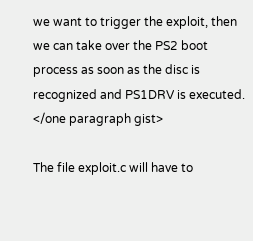we want to trigger the exploit, then we can take over the PS2 boot process as soon as the disc is recognized and PS1DRV is executed. </one paragraph gist>

The file exploit.c will have to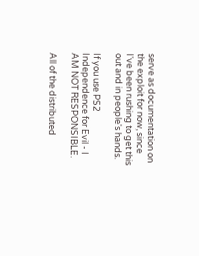serve as documentation on the exploit for now, since I've been rushing to get this out and in people's hands.

If you use PS2 Independence for Evil - I AM NOT RESPONSIBLE.

All of the distributed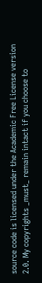source code is licensed under the Academic Free License version 2.0. My copyrights _must_ remain intact if you choose to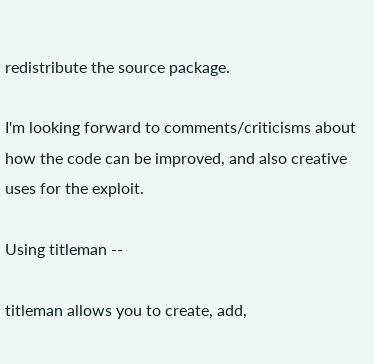redistribute the source package.

I'm looking forward to comments/criticisms about how the code can be improved, and also creative uses for the exploit.

Using titleman --

titleman allows you to create, add,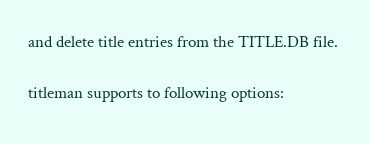and delete title entries from the TITLE.DB file.

titleman supports to following options: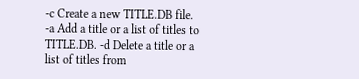-c Create a new TITLE.DB file. -a Add a title or a list of titles to TITLE.DB. -d Delete a title or a list of titles from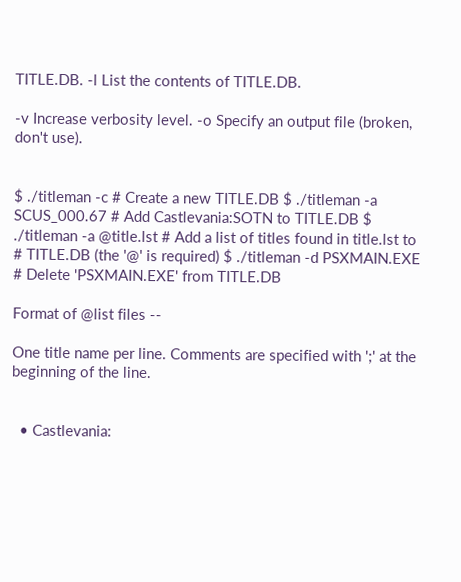TITLE.DB. -l List the contents of TITLE.DB.

-v Increase verbosity level. -o Specify an output file (broken, don't use).


$ ./titleman -c # Create a new TITLE.DB $ ./titleman -a SCUS_000.67 # Add Castlevania:SOTN to TITLE.DB $ ./titleman -a @title.lst # Add a list of titles found in title.lst to # TITLE.DB (the '@' is required) $ ./titleman -d PSXMAIN.EXE # Delete 'PSXMAIN.EXE' from TITLE.DB

Format of @list files --

One title name per line. Comments are specified with ';' at the beginning of the line.


  • Castlevania: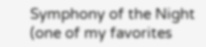Symphony of the Night (one of my favorites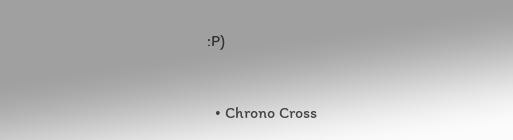:P)


  • Chrono Cross